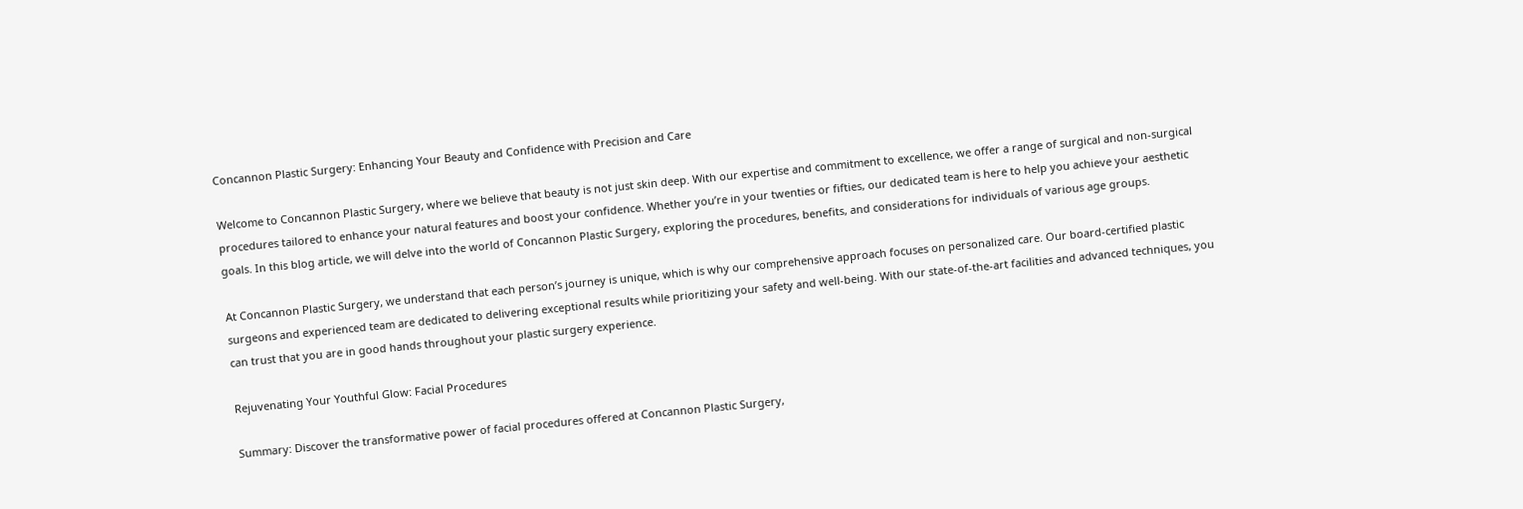Concannon Plastic Surgery: Enhancing Your Beauty and Confidence with Precision and Care

Welcome to Concannon Plastic Surgery, where we believe that beauty is not just skin deep. With our expertise and commitment to excellence, we offer a range of surgical and non-surgical procedures tailored to enhance your natural features and boost your confidence. Whether you’re in your twenties or fifties, our dedicated team is here to help you achieve your aesthetic goals. In this blog article, we will delve into the world of Concannon Plastic Surgery, exploring the procedures, benefits, and considerations for individuals of various age groups.

At Concannon Plastic Surgery, we understand that each person’s journey is unique, which is why our comprehensive approach focuses on personalized care. Our board-certified plastic surgeons and experienced team are dedicated to delivering exceptional results while prioritizing your safety and well-being. With our state-of-the-art facilities and advanced techniques, you can trust that you are in good hands throughout your plastic surgery experience.

Rejuvenating Your Youthful Glow: Facial Procedures

Summary: Discover the transformative power of facial procedures offered at Concannon Plastic Surgery,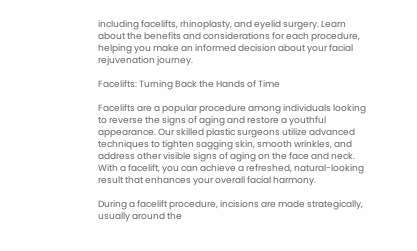including facelifts, rhinoplasty, and eyelid surgery. Learn about the benefits and considerations for each procedure, helping you make an informed decision about your facial rejuvenation journey.

Facelifts: Turning Back the Hands of Time

Facelifts are a popular procedure among individuals looking to reverse the signs of aging and restore a youthful appearance. Our skilled plastic surgeons utilize advanced techniques to tighten sagging skin, smooth wrinkles, and address other visible signs of aging on the face and neck. With a facelift, you can achieve a refreshed, natural-looking result that enhances your overall facial harmony.

During a facelift procedure, incisions are made strategically, usually around the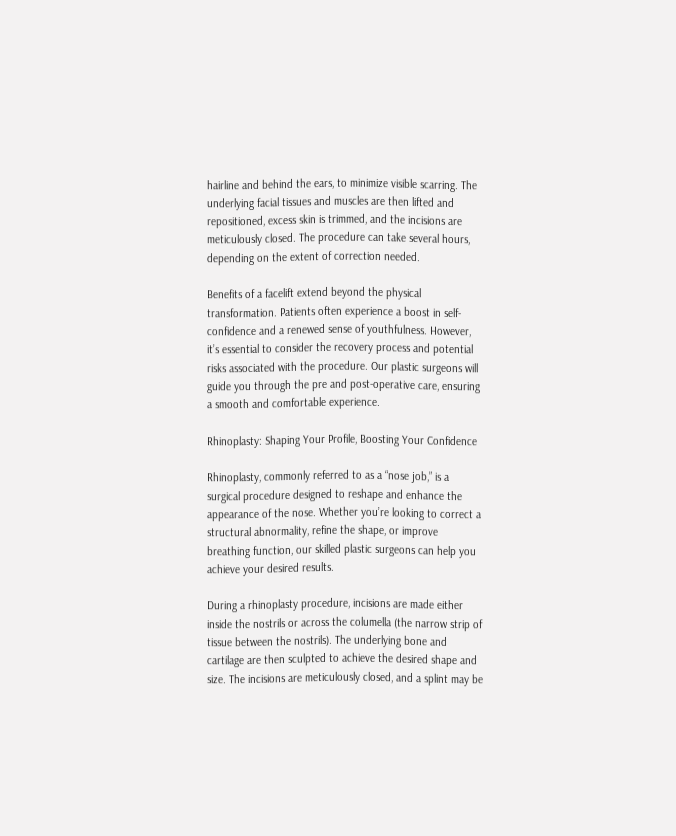hairline and behind the ears, to minimize visible scarring. The underlying facial tissues and muscles are then lifted and repositioned, excess skin is trimmed, and the incisions are meticulously closed. The procedure can take several hours, depending on the extent of correction needed.

Benefits of a facelift extend beyond the physical transformation. Patients often experience a boost in self-confidence and a renewed sense of youthfulness. However, it’s essential to consider the recovery process and potential risks associated with the procedure. Our plastic surgeons will guide you through the pre and post-operative care, ensuring a smooth and comfortable experience.

Rhinoplasty: Shaping Your Profile, Boosting Your Confidence

Rhinoplasty, commonly referred to as a “nose job,” is a surgical procedure designed to reshape and enhance the appearance of the nose. Whether you’re looking to correct a structural abnormality, refine the shape, or improve breathing function, our skilled plastic surgeons can help you achieve your desired results.

During a rhinoplasty procedure, incisions are made either inside the nostrils or across the columella (the narrow strip of tissue between the nostrils). The underlying bone and cartilage are then sculpted to achieve the desired shape and size. The incisions are meticulously closed, and a splint may be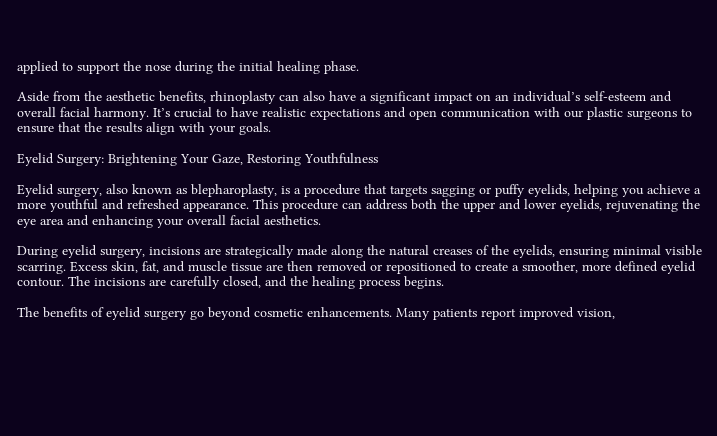applied to support the nose during the initial healing phase.

Aside from the aesthetic benefits, rhinoplasty can also have a significant impact on an individual’s self-esteem and overall facial harmony. It’s crucial to have realistic expectations and open communication with our plastic surgeons to ensure that the results align with your goals.

Eyelid Surgery: Brightening Your Gaze, Restoring Youthfulness

Eyelid surgery, also known as blepharoplasty, is a procedure that targets sagging or puffy eyelids, helping you achieve a more youthful and refreshed appearance. This procedure can address both the upper and lower eyelids, rejuvenating the eye area and enhancing your overall facial aesthetics.

During eyelid surgery, incisions are strategically made along the natural creases of the eyelids, ensuring minimal visible scarring. Excess skin, fat, and muscle tissue are then removed or repositioned to create a smoother, more defined eyelid contour. The incisions are carefully closed, and the healing process begins.

The benefits of eyelid surgery go beyond cosmetic enhancements. Many patients report improved vision,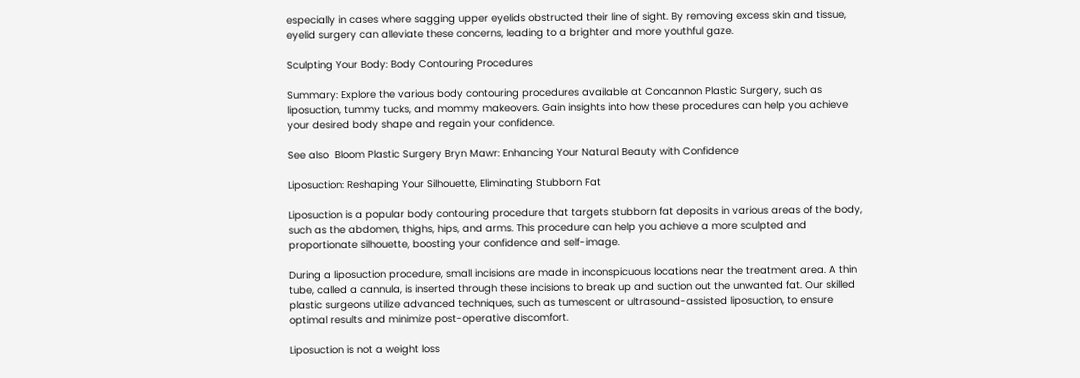especially in cases where sagging upper eyelids obstructed their line of sight. By removing excess skin and tissue, eyelid surgery can alleviate these concerns, leading to a brighter and more youthful gaze.

Sculpting Your Body: Body Contouring Procedures

Summary: Explore the various body contouring procedures available at Concannon Plastic Surgery, such as liposuction, tummy tucks, and mommy makeovers. Gain insights into how these procedures can help you achieve your desired body shape and regain your confidence.

See also  Bloom Plastic Surgery Bryn Mawr: Enhancing Your Natural Beauty with Confidence

Liposuction: Reshaping Your Silhouette, Eliminating Stubborn Fat

Liposuction is a popular body contouring procedure that targets stubborn fat deposits in various areas of the body, such as the abdomen, thighs, hips, and arms. This procedure can help you achieve a more sculpted and proportionate silhouette, boosting your confidence and self-image.

During a liposuction procedure, small incisions are made in inconspicuous locations near the treatment area. A thin tube, called a cannula, is inserted through these incisions to break up and suction out the unwanted fat. Our skilled plastic surgeons utilize advanced techniques, such as tumescent or ultrasound-assisted liposuction, to ensure optimal results and minimize post-operative discomfort.

Liposuction is not a weight loss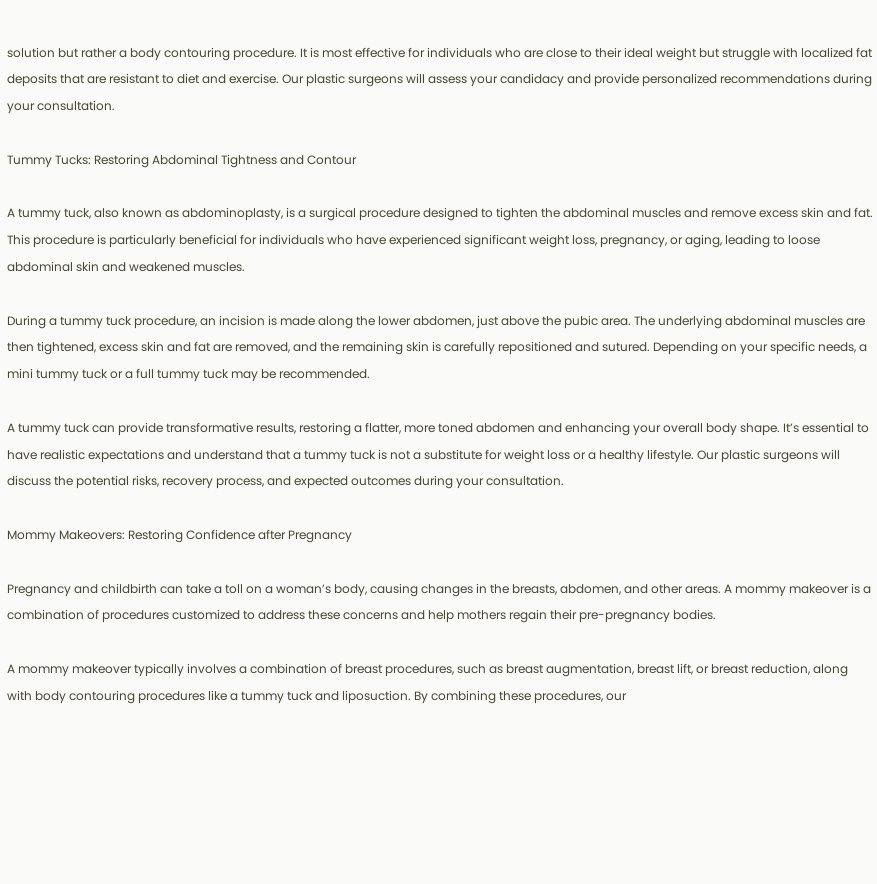solution but rather a body contouring procedure. It is most effective for individuals who are close to their ideal weight but struggle with localized fat deposits that are resistant to diet and exercise. Our plastic surgeons will assess your candidacy and provide personalized recommendations during your consultation.

Tummy Tucks: Restoring Abdominal Tightness and Contour

A tummy tuck, also known as abdominoplasty, is a surgical procedure designed to tighten the abdominal muscles and remove excess skin and fat. This procedure is particularly beneficial for individuals who have experienced significant weight loss, pregnancy, or aging, leading to loose abdominal skin and weakened muscles.

During a tummy tuck procedure, an incision is made along the lower abdomen, just above the pubic area. The underlying abdominal muscles are then tightened, excess skin and fat are removed, and the remaining skin is carefully repositioned and sutured. Depending on your specific needs, a mini tummy tuck or a full tummy tuck may be recommended.

A tummy tuck can provide transformative results, restoring a flatter, more toned abdomen and enhancing your overall body shape. It’s essential to have realistic expectations and understand that a tummy tuck is not a substitute for weight loss or a healthy lifestyle. Our plastic surgeons will discuss the potential risks, recovery process, and expected outcomes during your consultation.

Mommy Makeovers: Restoring Confidence after Pregnancy

Pregnancy and childbirth can take a toll on a woman’s body, causing changes in the breasts, abdomen, and other areas. A mommy makeover is a combination of procedures customized to address these concerns and help mothers regain their pre-pregnancy bodies.

A mommy makeover typically involves a combination of breast procedures, such as breast augmentation, breast lift, or breast reduction, along with body contouring procedures like a tummy tuck and liposuction. By combining these procedures, our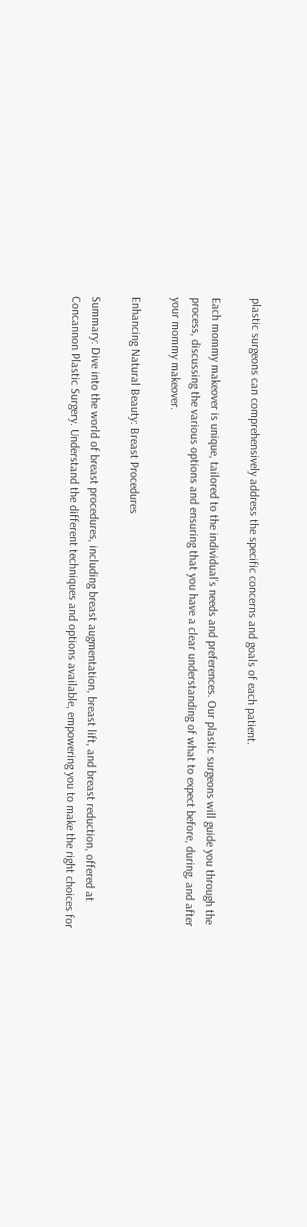plastic surgeons can comprehensively address the specific concerns and goals of each patient.

Each mommy makeover is unique, tailored to the individual’s needs and preferences. Our plastic surgeons will guide you through the process, discussing the various options and ensuring that you have a clear understanding of what to expect before, during, and after your mommy makeover.

Enhancing Natural Beauty: Breast Procedures

Summary: Dive into the world of breast procedures, including breast augmentation, breast lift, and breast reduction, offered at Concannon Plastic Surgery. Understand the different techniques and options available, empowering you to make the right choices for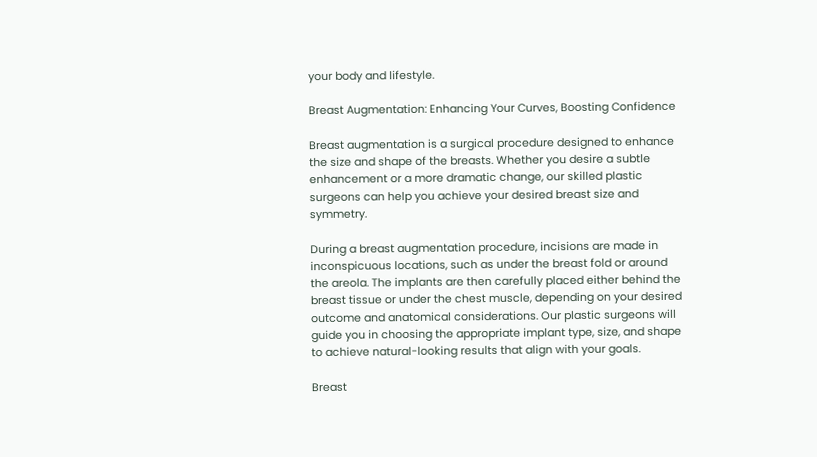your body and lifestyle.

Breast Augmentation: Enhancing Your Curves, Boosting Confidence

Breast augmentation is a surgical procedure designed to enhance the size and shape of the breasts. Whether you desire a subtle enhancement or a more dramatic change, our skilled plastic surgeons can help you achieve your desired breast size and symmetry.

During a breast augmentation procedure, incisions are made in inconspicuous locations, such as under the breast fold or around the areola. The implants are then carefully placed either behind the breast tissue or under the chest muscle, depending on your desired outcome and anatomical considerations. Our plastic surgeons will guide you in choosing the appropriate implant type, size, and shape to achieve natural-looking results that align with your goals.

Breast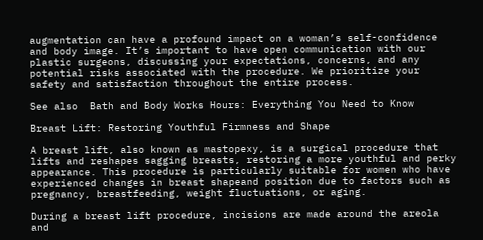augmentation can have a profound impact on a woman’s self-confidence and body image. It’s important to have open communication with our plastic surgeons, discussing your expectations, concerns, and any potential risks associated with the procedure. We prioritize your safety and satisfaction throughout the entire process.

See also  Bath and Body Works Hours: Everything You Need to Know

Breast Lift: Restoring Youthful Firmness and Shape

A breast lift, also known as mastopexy, is a surgical procedure that lifts and reshapes sagging breasts, restoring a more youthful and perky appearance. This procedure is particularly suitable for women who have experienced changes in breast shapeand position due to factors such as pregnancy, breastfeeding, weight fluctuations, or aging.

During a breast lift procedure, incisions are made around the areola and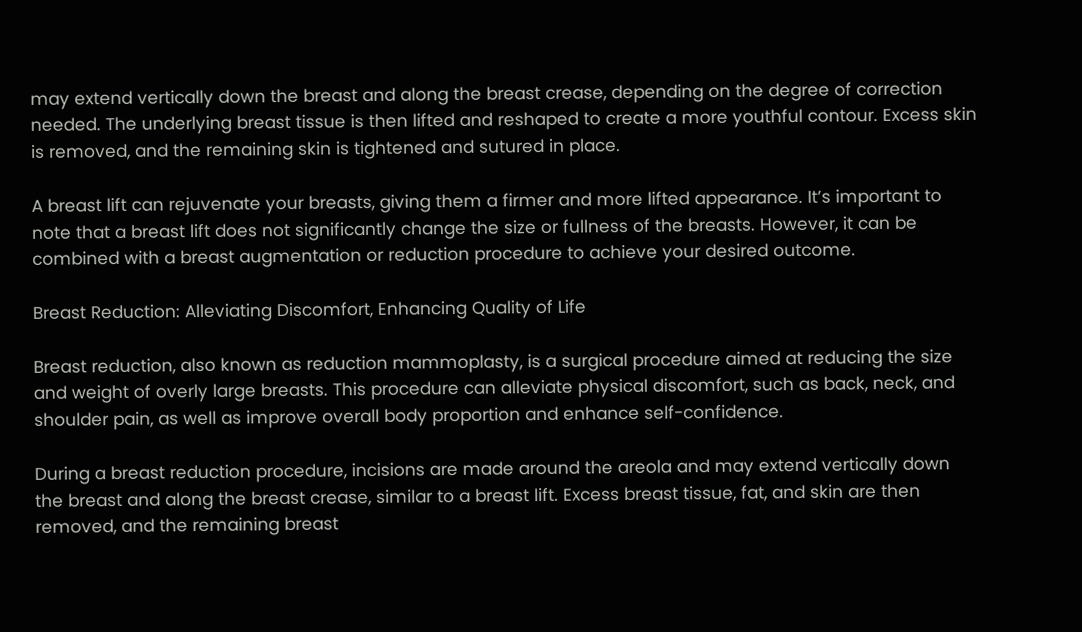may extend vertically down the breast and along the breast crease, depending on the degree of correction needed. The underlying breast tissue is then lifted and reshaped to create a more youthful contour. Excess skin is removed, and the remaining skin is tightened and sutured in place.

A breast lift can rejuvenate your breasts, giving them a firmer and more lifted appearance. It’s important to note that a breast lift does not significantly change the size or fullness of the breasts. However, it can be combined with a breast augmentation or reduction procedure to achieve your desired outcome.

Breast Reduction: Alleviating Discomfort, Enhancing Quality of Life

Breast reduction, also known as reduction mammoplasty, is a surgical procedure aimed at reducing the size and weight of overly large breasts. This procedure can alleviate physical discomfort, such as back, neck, and shoulder pain, as well as improve overall body proportion and enhance self-confidence.

During a breast reduction procedure, incisions are made around the areola and may extend vertically down the breast and along the breast crease, similar to a breast lift. Excess breast tissue, fat, and skin are then removed, and the remaining breast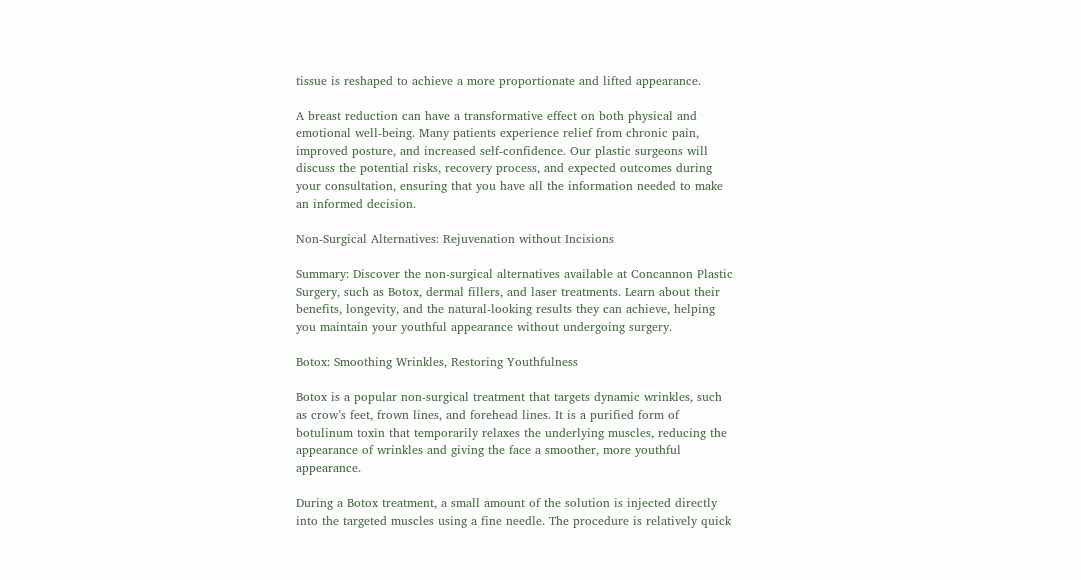tissue is reshaped to achieve a more proportionate and lifted appearance.

A breast reduction can have a transformative effect on both physical and emotional well-being. Many patients experience relief from chronic pain, improved posture, and increased self-confidence. Our plastic surgeons will discuss the potential risks, recovery process, and expected outcomes during your consultation, ensuring that you have all the information needed to make an informed decision.

Non-Surgical Alternatives: Rejuvenation without Incisions

Summary: Discover the non-surgical alternatives available at Concannon Plastic Surgery, such as Botox, dermal fillers, and laser treatments. Learn about their benefits, longevity, and the natural-looking results they can achieve, helping you maintain your youthful appearance without undergoing surgery.

Botox: Smoothing Wrinkles, Restoring Youthfulness

Botox is a popular non-surgical treatment that targets dynamic wrinkles, such as crow’s feet, frown lines, and forehead lines. It is a purified form of botulinum toxin that temporarily relaxes the underlying muscles, reducing the appearance of wrinkles and giving the face a smoother, more youthful appearance.

During a Botox treatment, a small amount of the solution is injected directly into the targeted muscles using a fine needle. The procedure is relatively quick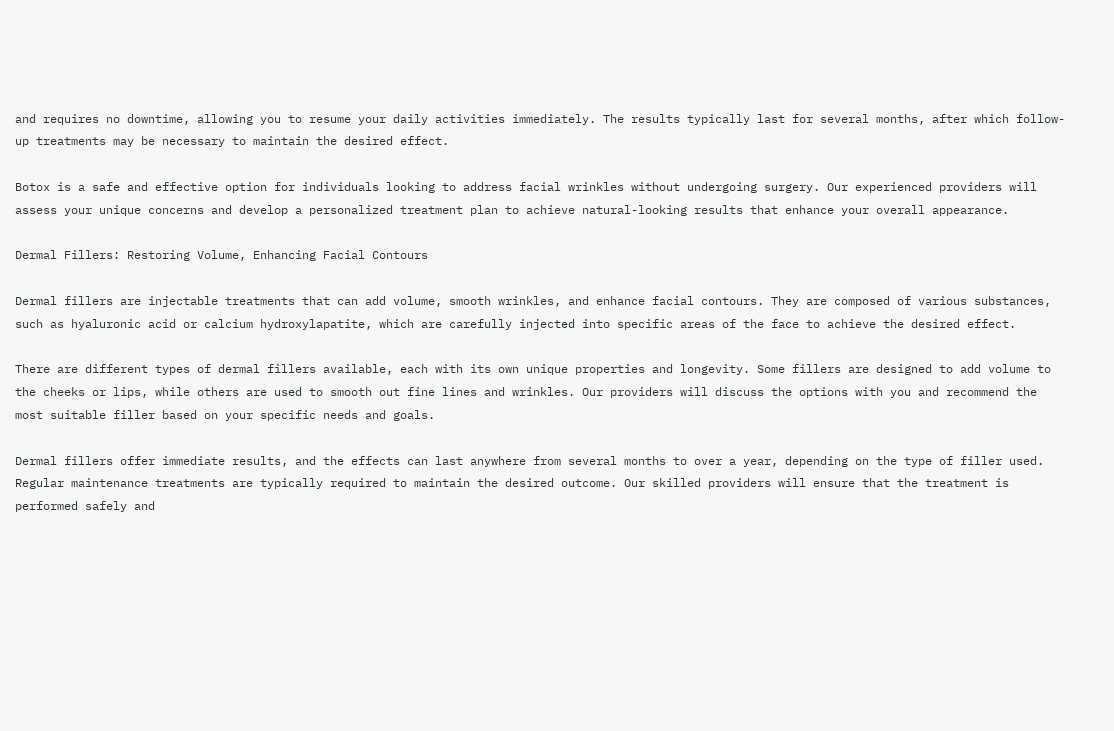and requires no downtime, allowing you to resume your daily activities immediately. The results typically last for several months, after which follow-up treatments may be necessary to maintain the desired effect.

Botox is a safe and effective option for individuals looking to address facial wrinkles without undergoing surgery. Our experienced providers will assess your unique concerns and develop a personalized treatment plan to achieve natural-looking results that enhance your overall appearance.

Dermal Fillers: Restoring Volume, Enhancing Facial Contours

Dermal fillers are injectable treatments that can add volume, smooth wrinkles, and enhance facial contours. They are composed of various substances, such as hyaluronic acid or calcium hydroxylapatite, which are carefully injected into specific areas of the face to achieve the desired effect.

There are different types of dermal fillers available, each with its own unique properties and longevity. Some fillers are designed to add volume to the cheeks or lips, while others are used to smooth out fine lines and wrinkles. Our providers will discuss the options with you and recommend the most suitable filler based on your specific needs and goals.

Dermal fillers offer immediate results, and the effects can last anywhere from several months to over a year, depending on the type of filler used. Regular maintenance treatments are typically required to maintain the desired outcome. Our skilled providers will ensure that the treatment is performed safely and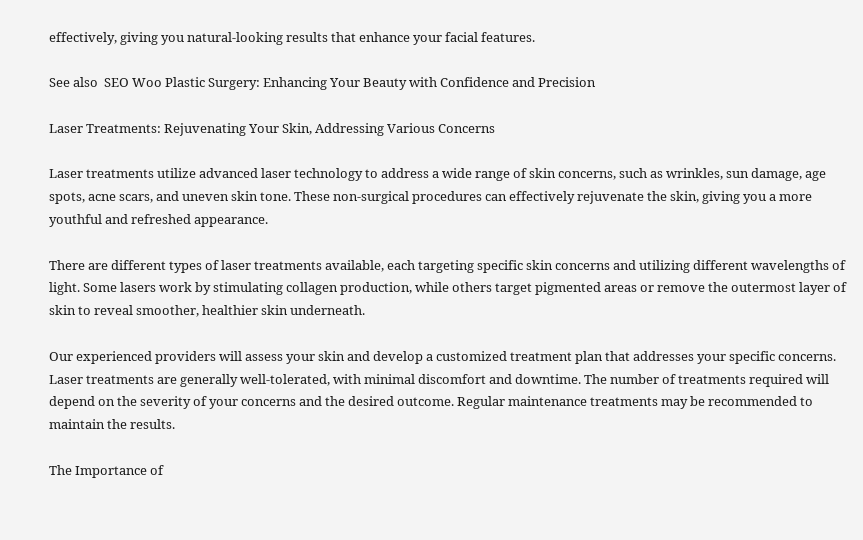effectively, giving you natural-looking results that enhance your facial features.

See also  SEO Woo Plastic Surgery: Enhancing Your Beauty with Confidence and Precision

Laser Treatments: Rejuvenating Your Skin, Addressing Various Concerns

Laser treatments utilize advanced laser technology to address a wide range of skin concerns, such as wrinkles, sun damage, age spots, acne scars, and uneven skin tone. These non-surgical procedures can effectively rejuvenate the skin, giving you a more youthful and refreshed appearance.

There are different types of laser treatments available, each targeting specific skin concerns and utilizing different wavelengths of light. Some lasers work by stimulating collagen production, while others target pigmented areas or remove the outermost layer of skin to reveal smoother, healthier skin underneath.

Our experienced providers will assess your skin and develop a customized treatment plan that addresses your specific concerns. Laser treatments are generally well-tolerated, with minimal discomfort and downtime. The number of treatments required will depend on the severity of your concerns and the desired outcome. Regular maintenance treatments may be recommended to maintain the results.

The Importance of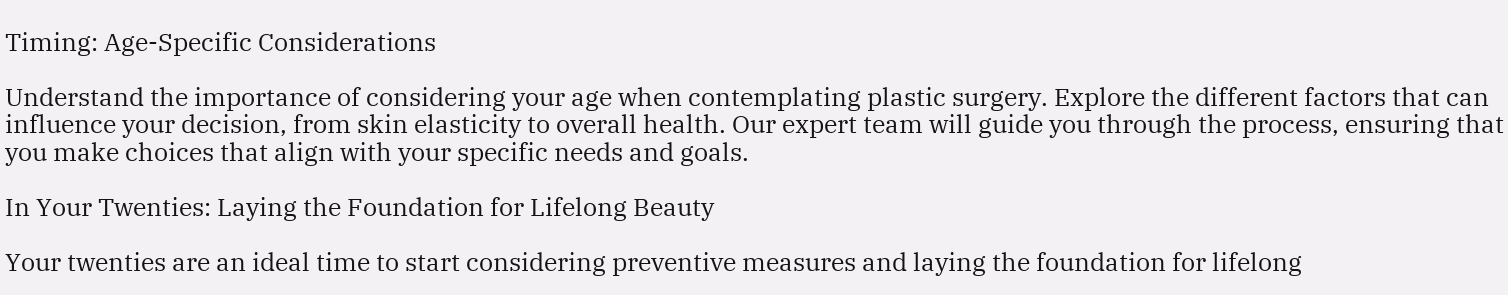Timing: Age-Specific Considerations

Understand the importance of considering your age when contemplating plastic surgery. Explore the different factors that can influence your decision, from skin elasticity to overall health. Our expert team will guide you through the process, ensuring that you make choices that align with your specific needs and goals.

In Your Twenties: Laying the Foundation for Lifelong Beauty

Your twenties are an ideal time to start considering preventive measures and laying the foundation for lifelong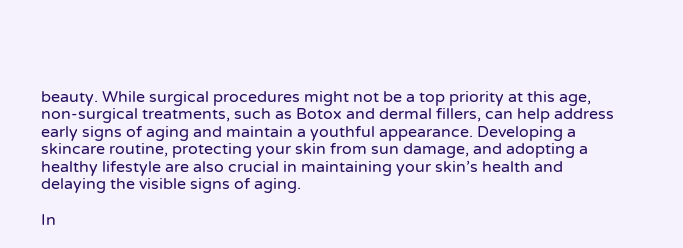beauty. While surgical procedures might not be a top priority at this age, non-surgical treatments, such as Botox and dermal fillers, can help address early signs of aging and maintain a youthful appearance. Developing a skincare routine, protecting your skin from sun damage, and adopting a healthy lifestyle are also crucial in maintaining your skin’s health and delaying the visible signs of aging.

In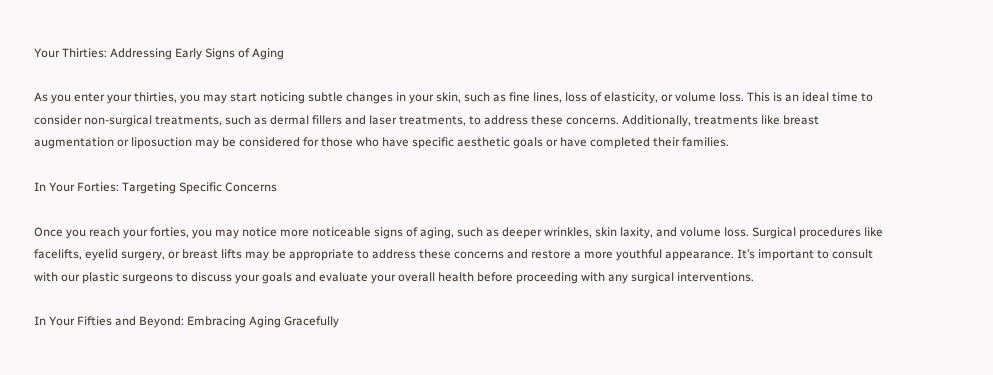Your Thirties: Addressing Early Signs of Aging

As you enter your thirties, you may start noticing subtle changes in your skin, such as fine lines, loss of elasticity, or volume loss. This is an ideal time to consider non-surgical treatments, such as dermal fillers and laser treatments, to address these concerns. Additionally, treatments like breast augmentation or liposuction may be considered for those who have specific aesthetic goals or have completed their families.

In Your Forties: Targeting Specific Concerns

Once you reach your forties, you may notice more noticeable signs of aging, such as deeper wrinkles, skin laxity, and volume loss. Surgical procedures like facelifts, eyelid surgery, or breast lifts may be appropriate to address these concerns and restore a more youthful appearance. It’s important to consult with our plastic surgeons to discuss your goals and evaluate your overall health before proceeding with any surgical interventions.

In Your Fifties and Beyond: Embracing Aging Gracefully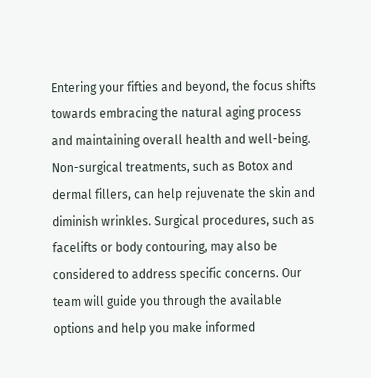Entering your fifties and beyond, the focus shifts towards embracing the natural aging process and maintaining overall health and well-being. Non-surgical treatments, such as Botox and dermal fillers, can help rejuvenate the skin and diminish wrinkles. Surgical procedures, such as facelifts or body contouring, may also be considered to address specific concerns. Our team will guide you through the available options and help you make informed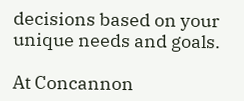decisions based on your unique needs and goals.

At Concannon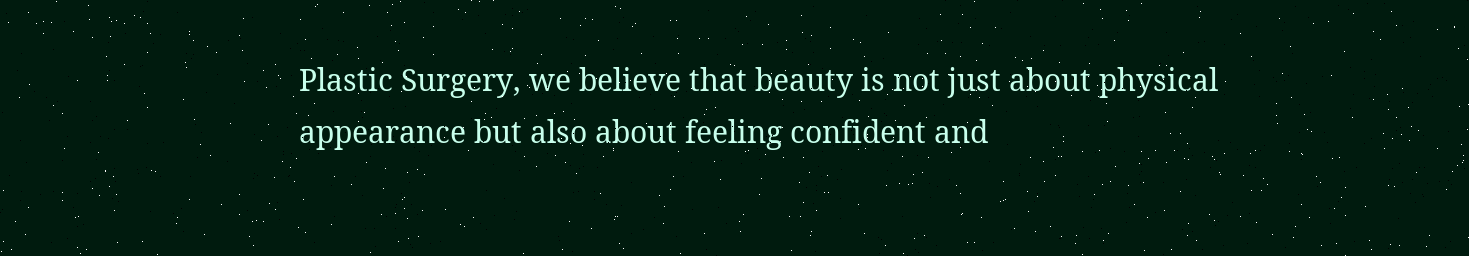Plastic Surgery, we believe that beauty is not just about physical appearance but also about feeling confident and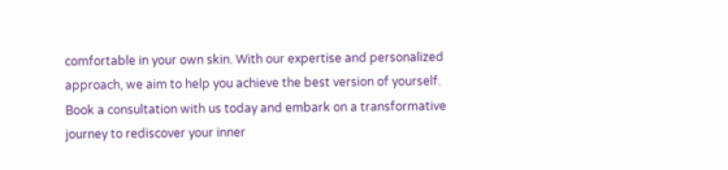comfortable in your own skin. With our expertise and personalized approach, we aim to help you achieve the best version of yourself. Book a consultation with us today and embark on a transformative journey to rediscover your inner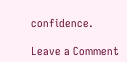confidence.

Leave a Comment